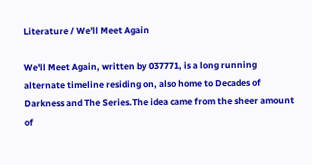Literature / We'll Meet Again

We'll Meet Again, written by 037771, is a long running alternate timeline residing on, also home to Decades of Darkness and The Series.The idea came from the sheer amount of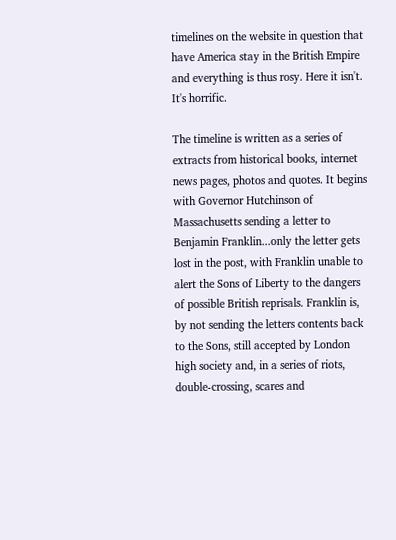timelines on the website in question that have America stay in the British Empire and everything is thus rosy. Here it isn't. It's horrific.

The timeline is written as a series of extracts from historical books, internet news pages, photos and quotes. It begins with Governor Hutchinson of Massachusetts sending a letter to Benjamin Franklin...only the letter gets lost in the post, with Franklin unable to alert the Sons of Liberty to the dangers of possible British reprisals. Franklin is, by not sending the letters contents back to the Sons, still accepted by London high society and, in a series of riots, double-crossing, scares and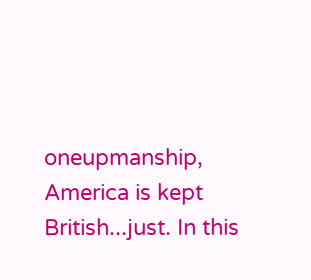oneupmanship, America is kept British...just. In this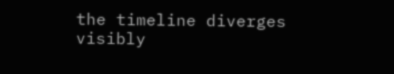the timeline diverges visibly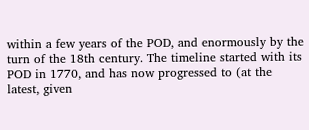within a few years of the POD, and enormously by the turn of the 18th century. The timeline started with its POD in 1770, and has now progressed to (at the latest, given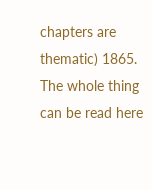chapters are thematic) 1865. The whole thing can be read here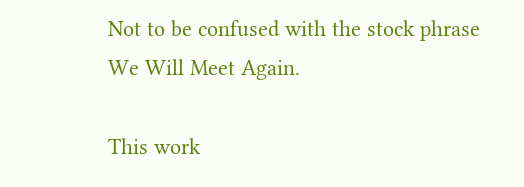Not to be confused with the stock phrase We Will Meet Again.

This work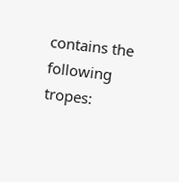contains the following tropes: